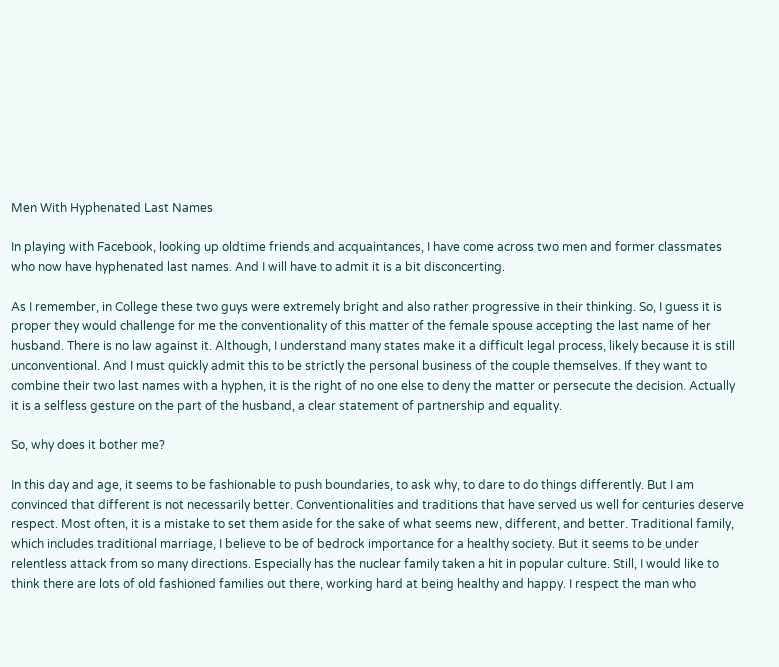Men With Hyphenated Last Names

In playing with Facebook, looking up oldtime friends and acquaintances, I have come across two men and former classmates who now have hyphenated last names. And I will have to admit it is a bit disconcerting.

As I remember, in College these two guys were extremely bright and also rather progressive in their thinking. So, I guess it is proper they would challenge for me the conventionality of this matter of the female spouse accepting the last name of her husband. There is no law against it. Although, I understand many states make it a difficult legal process, likely because it is still unconventional. And I must quickly admit this to be strictly the personal business of the couple themselves. If they want to combine their two last names with a hyphen, it is the right of no one else to deny the matter or persecute the decision. Actually it is a selfless gesture on the part of the husband, a clear statement of partnership and equality.

So, why does it bother me?

In this day and age, it seems to be fashionable to push boundaries, to ask why, to dare to do things differently. But I am convinced that different is not necessarily better. Conventionalities and traditions that have served us well for centuries deserve respect. Most often, it is a mistake to set them aside for the sake of what seems new, different, and better. Traditional family, which includes traditional marriage, I believe to be of bedrock importance for a healthy society. But it seems to be under relentless attack from so many directions. Especially has the nuclear family taken a hit in popular culture. Still, I would like to think there are lots of old fashioned families out there, working hard at being healthy and happy. I respect the man who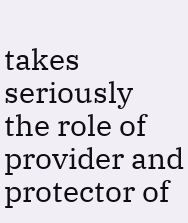takes seriously the role of provider and protector of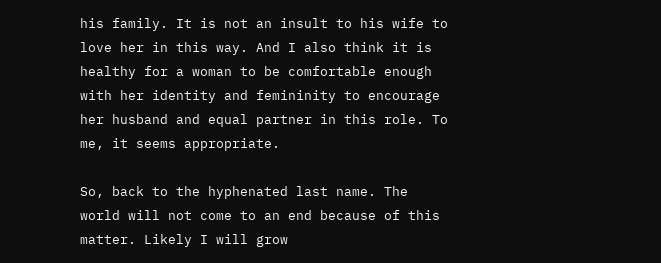his family. It is not an insult to his wife to love her in this way. And I also think it is healthy for a woman to be comfortable enough with her identity and femininity to encourage her husband and equal partner in this role. To me, it seems appropriate.

So, back to the hyphenated last name. The world will not come to an end because of this matter. Likely I will grow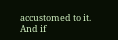accustomed to it. And if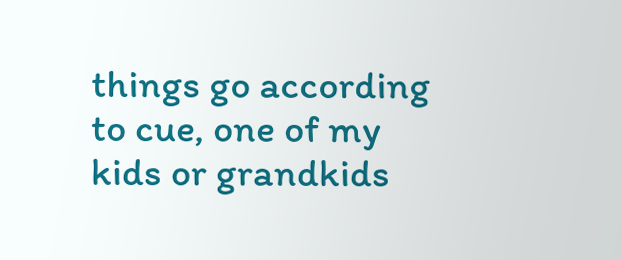things go according to cue, one of my kids or grandkids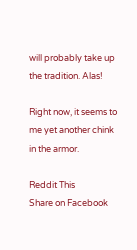will probably take up the tradition. Alas!

Right now, it seems to me yet another chink in the armor.

Reddit This
Share on Facebook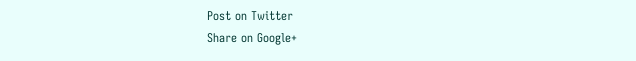Post on Twitter
Share on Google+